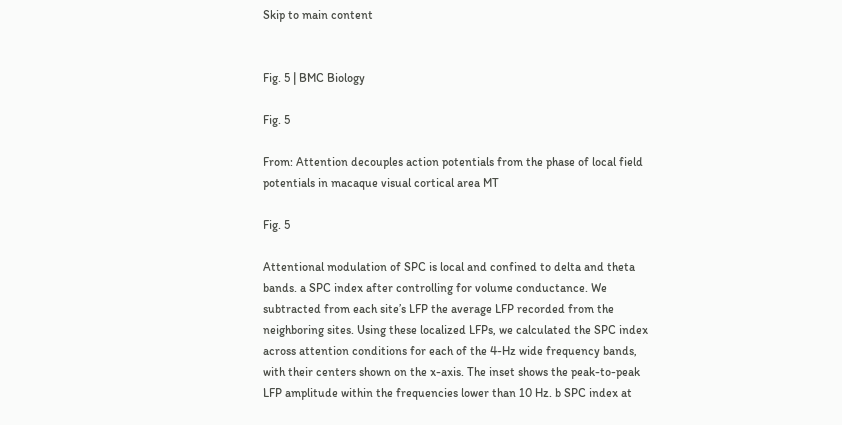Skip to main content


Fig. 5 | BMC Biology

Fig. 5

From: Attention decouples action potentials from the phase of local field potentials in macaque visual cortical area MT

Fig. 5

Attentional modulation of SPC is local and confined to delta and theta bands. a SPC index after controlling for volume conductance. We subtracted from each site’s LFP the average LFP recorded from the neighboring sites. Using these localized LFPs, we calculated the SPC index across attention conditions for each of the 4-Hz wide frequency bands, with their centers shown on the x-axis. The inset shows the peak-to-peak LFP amplitude within the frequencies lower than 10 Hz. b SPC index at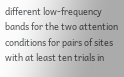different low-frequency bands for the two attention conditions for pairs of sites with at least ten trials in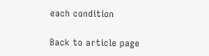each condition

Back to article page